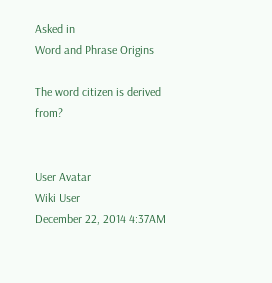Asked in
Word and Phrase Origins

The word citizen is derived from?


User Avatar
Wiki User
December 22, 2014 4:37AM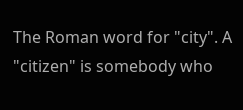The Roman word for "city". A "citizen" is somebody who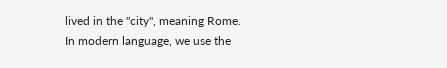lived in the "city", meaning Rome. In modern language, we use the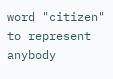word "citizen" to represent anybody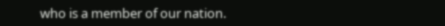who is a member of our nation.